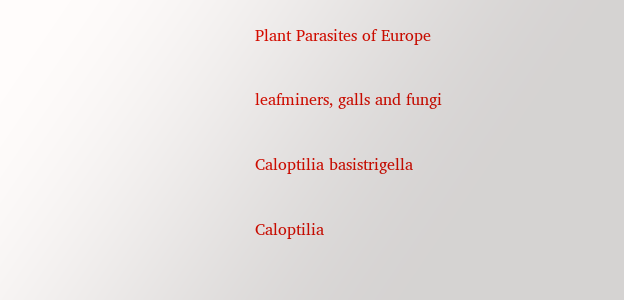Plant Parasites of Europe

leafminers, galls and fungi

Caloptilia basistrigella

Caloptilia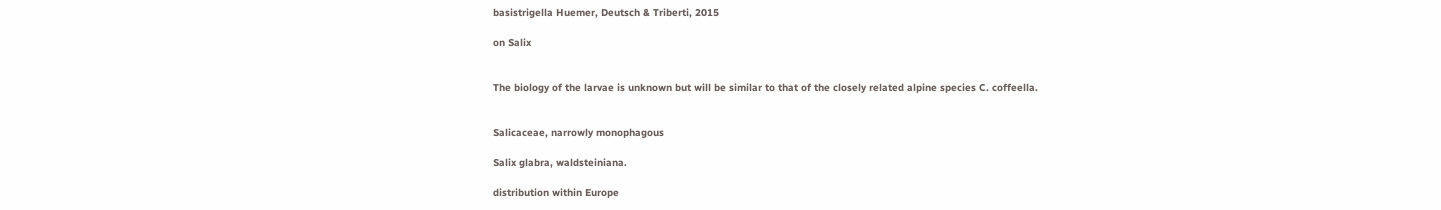basistrigella Huemer, Deutsch & Triberti, 2015

on Salix


The biology of the larvae is unknown but will be similar to that of the closely related alpine species C. coffeella.


Salicaceae, narrowly monophagous

Salix glabra, waldsteiniana.

distribution within Europe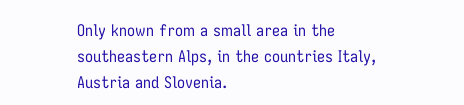Only known from a small area in the southeastern Alps, in the countries Italy, Austria and Slovenia.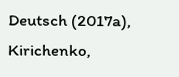Deutsch (2017a), Kirichenko,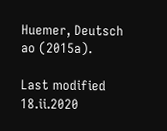Huemer, Deutsch ao (2015a).

Last modified 18.ii.2020